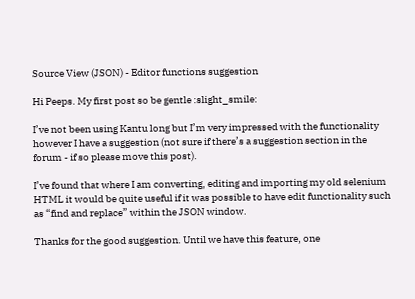Source View (JSON) - Editor functions suggestion

Hi Peeps. My first post so be gentle :slight_smile:

I’ve not been using Kantu long but I’m very impressed with the functionality however I have a suggestion (not sure if there’s a suggestion section in the forum - if so please move this post).

I’ve found that where I am converting, editing and importing my old selenium HTML it would be quite useful if it was possible to have edit functionality such as “find and replace” within the JSON window.

Thanks for the good suggestion. Until we have this feature, one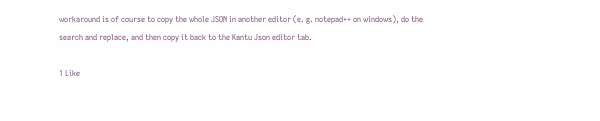workaround is of course to copy the whole JSON in another editor (e. g. notepad++ on windows), do the search and replace, and then copy it back to the Kantu Json editor tab.

1 Like